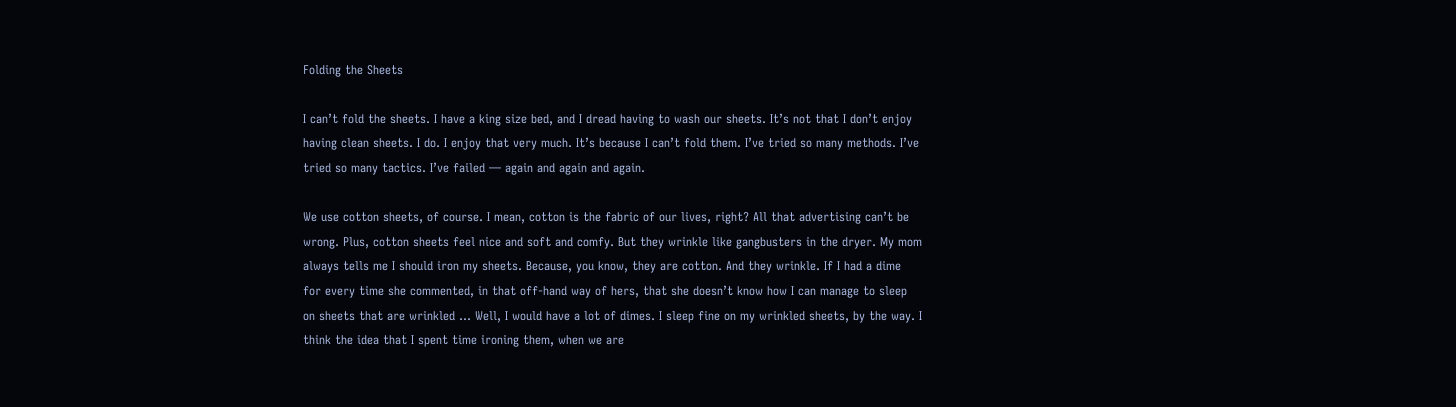Folding the Sheets

I can’t fold the sheets. I have a king size bed, and I dread having to wash our sheets. It’s not that I don’t enjoy having clean sheets. I do. I enjoy that very much. It’s because I can’t fold them. I’ve tried so many methods. I’ve tried so many tactics. I’ve failed — again and again and again.

We use cotton sheets, of course. I mean, cotton is the fabric of our lives, right? All that advertising can’t be wrong. Plus, cotton sheets feel nice and soft and comfy. But they wrinkle like gangbusters in the dryer. My mom always tells me I should iron my sheets. Because, you know, they are cotton. And they wrinkle. If I had a dime for every time she commented, in that off-hand way of hers, that she doesn’t know how I can manage to sleep on sheets that are wrinkled … Well, I would have a lot of dimes. I sleep fine on my wrinkled sheets, by the way. I think the idea that I spent time ironing them, when we are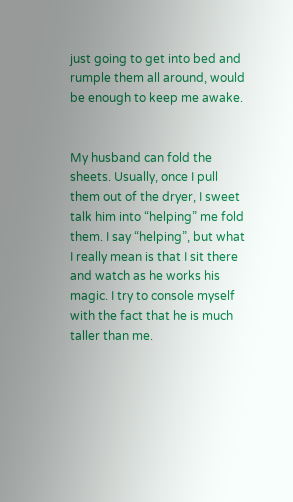just going to get into bed and rumple them all around, would be enough to keep me awake.


My husband can fold the sheets. Usually, once I pull them out of the dryer, I sweet talk him into “helping” me fold them. I say “helping”, but what I really mean is that I sit there and watch as he works his magic. I try to console myself with the fact that he is much taller than me.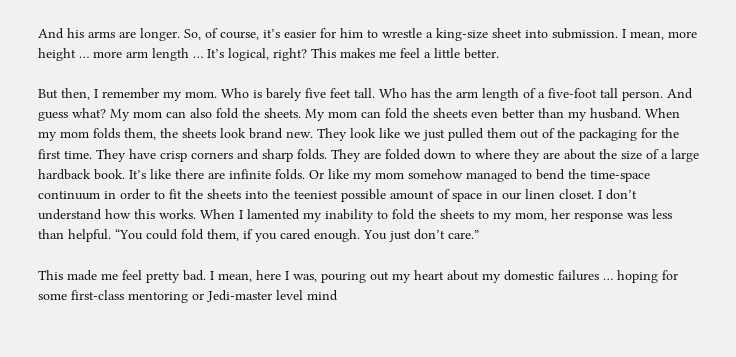And his arms are longer. So, of course, it’s easier for him to wrestle a king-size sheet into submission. I mean, more height … more arm length … It’s logical, right? This makes me feel a little better.

But then, I remember my mom. Who is barely five feet tall. Who has the arm length of a five-foot tall person. And guess what? My mom can also fold the sheets. My mom can fold the sheets even better than my husband. When my mom folds them, the sheets look brand new. They look like we just pulled them out of the packaging for the first time. They have crisp corners and sharp folds. They are folded down to where they are about the size of a large hardback book. It’s like there are infinite folds. Or like my mom somehow managed to bend the time-space continuum in order to fit the sheets into the teeniest possible amount of space in our linen closet. I don’t understand how this works. When I lamented my inability to fold the sheets to my mom, her response was less than helpful. “You could fold them, if you cared enough. You just don’t care.”

This made me feel pretty bad. I mean, here I was, pouring out my heart about my domestic failures … hoping for some first-class mentoring or Jedi-master level mind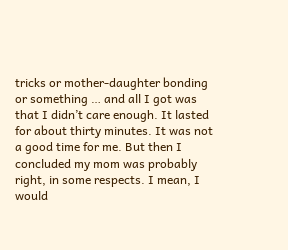tricks or mother-daughter bonding or something … and all I got was that I didn’t care enough. It lasted for about thirty minutes. It was not a good time for me. But then I concluded my mom was probably right, in some respects. I mean, I would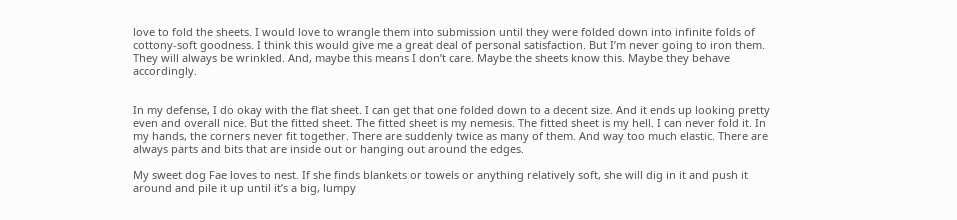love to fold the sheets. I would love to wrangle them into submission until they were folded down into infinite folds of cottony-soft goodness. I think this would give me a great deal of personal satisfaction. But I’m never going to iron them. They will always be wrinkled. And, maybe this means I don’t care. Maybe the sheets know this. Maybe they behave accordingly.


In my defense, I do okay with the flat sheet. I can get that one folded down to a decent size. And it ends up looking pretty even and overall nice. But the fitted sheet. The fitted sheet is my nemesis. The fitted sheet is my hell. I can never fold it. In my hands, the corners never fit together. There are suddenly twice as many of them. And way too much elastic. There are always parts and bits that are inside out or hanging out around the edges.

My sweet dog Fae loves to nest. If she finds blankets or towels or anything relatively soft, she will dig in it and push it around and pile it up until it’s a big, lumpy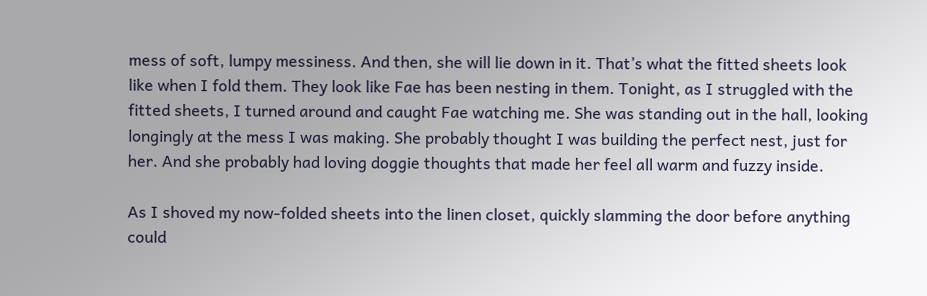mess of soft, lumpy messiness. And then, she will lie down in it. That’s what the fitted sheets look like when I fold them. They look like Fae has been nesting in them. Tonight, as I struggled with the fitted sheets, I turned around and caught Fae watching me. She was standing out in the hall, looking longingly at the mess I was making. She probably thought I was building the perfect nest, just for her. And she probably had loving doggie thoughts that made her feel all warm and fuzzy inside.

As I shoved my now-folded sheets into the linen closet, quickly slamming the door before anything could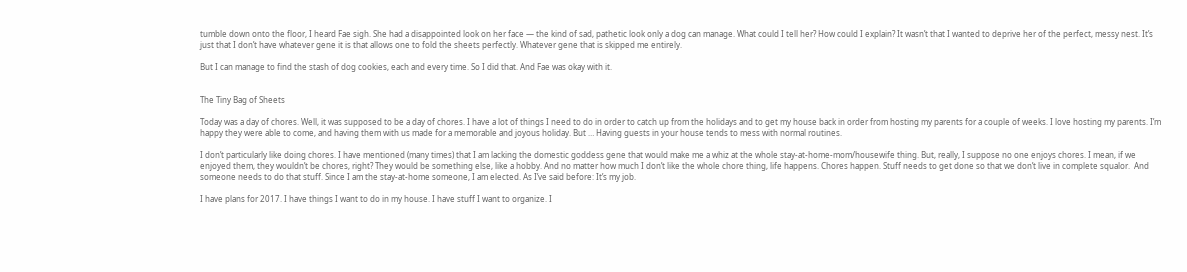tumble down onto the floor, I heard Fae sigh. She had a disappointed look on her face — the kind of sad, pathetic look only a dog can manage. What could I tell her? How could I explain? It wasn’t that I wanted to deprive her of the perfect, messy nest. It’s just that I don’t have whatever gene it is that allows one to fold the sheets perfectly. Whatever gene that is skipped me entirely.

But I can manage to find the stash of dog cookies, each and every time. So I did that. And Fae was okay with it.


The Tiny Bag of Sheets

Today was a day of chores. Well, it was supposed to be a day of chores. I have a lot of things I need to do in order to catch up from the holidays and to get my house back in order from hosting my parents for a couple of weeks. I love hosting my parents. I’m happy they were able to come, and having them with us made for a memorable and joyous holiday. But … Having guests in your house tends to mess with normal routines.

I don’t particularly like doing chores. I have mentioned (many times) that I am lacking the domestic goddess gene that would make me a whiz at the whole stay-at-home-mom/housewife thing. But, really, I suppose no one enjoys chores. I mean, if we enjoyed them, they wouldn’t be chores, right? They would be something else, like a hobby. And no matter how much I don’t like the whole chore thing, life happens. Chores happen. Stuff needs to get done so that we don’t live in complete squalor.  And someone needs to do that stuff. Since I am the stay-at-home someone, I am elected. As I’ve said before: It’s my job.

I have plans for 2017. I have things I want to do in my house. I have stuff I want to organize. I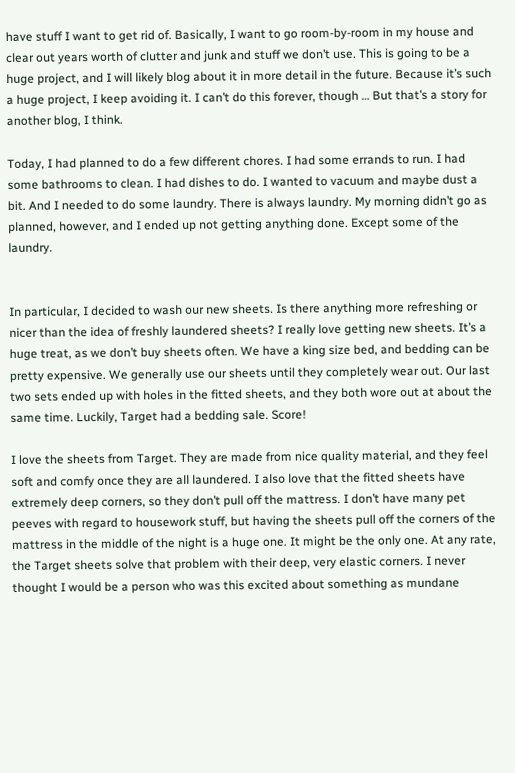have stuff I want to get rid of. Basically, I want to go room-by-room in my house and clear out years worth of clutter and junk and stuff we don’t use. This is going to be a huge project, and I will likely blog about it in more detail in the future. Because it’s such a huge project, I keep avoiding it. I can’t do this forever, though … But that’s a story for another blog, I think.

Today, I had planned to do a few different chores. I had some errands to run. I had some bathrooms to clean. I had dishes to do. I wanted to vacuum and maybe dust a bit. And I needed to do some laundry. There is always laundry. My morning didn’t go as planned, however, and I ended up not getting anything done. Except some of the laundry.


In particular, I decided to wash our new sheets. Is there anything more refreshing or nicer than the idea of freshly laundered sheets? I really love getting new sheets. It’s a huge treat, as we don’t buy sheets often. We have a king size bed, and bedding can be pretty expensive. We generally use our sheets until they completely wear out. Our last two sets ended up with holes in the fitted sheets, and they both wore out at about the same time. Luckily, Target had a bedding sale. Score!

I love the sheets from Target. They are made from nice quality material, and they feel soft and comfy once they are all laundered. I also love that the fitted sheets have extremely deep corners, so they don’t pull off the mattress. I don’t have many pet peeves with regard to housework stuff, but having the sheets pull off the corners of the mattress in the middle of the night is a huge one. It might be the only one. At any rate, the Target sheets solve that problem with their deep, very elastic corners. I never thought I would be a person who was this excited about something as mundane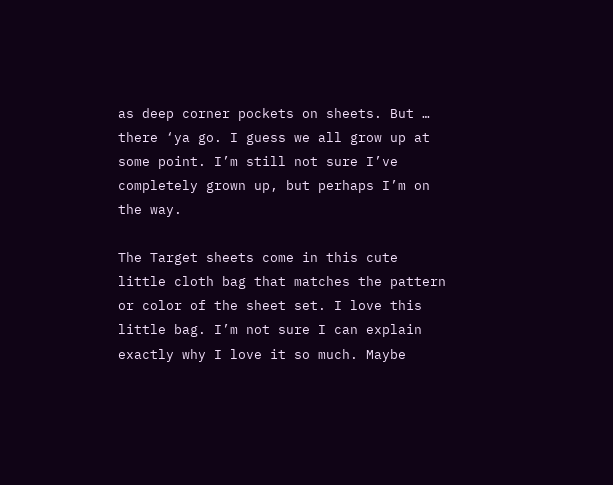as deep corner pockets on sheets. But … there ‘ya go. I guess we all grow up at some point. I’m still not sure I’ve completely grown up, but perhaps I’m on the way.

The Target sheets come in this cute little cloth bag that matches the pattern or color of the sheet set. I love this little bag. I’m not sure I can explain exactly why I love it so much. Maybe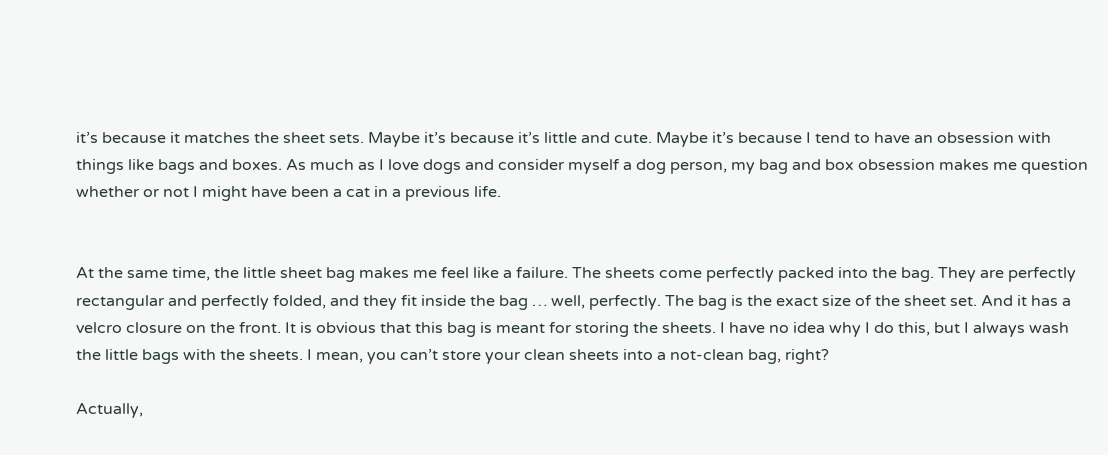it’s because it matches the sheet sets. Maybe it’s because it’s little and cute. Maybe it’s because I tend to have an obsession with things like bags and boxes. As much as I love dogs and consider myself a dog person, my bag and box obsession makes me question whether or not I might have been a cat in a previous life.


At the same time, the little sheet bag makes me feel like a failure. The sheets come perfectly packed into the bag. They are perfectly rectangular and perfectly folded, and they fit inside the bag … well, perfectly. The bag is the exact size of the sheet set. And it has a velcro closure on the front. It is obvious that this bag is meant for storing the sheets. I have no idea why I do this, but I always wash the little bags with the sheets. I mean, you can’t store your clean sheets into a not-clean bag, right?

Actually,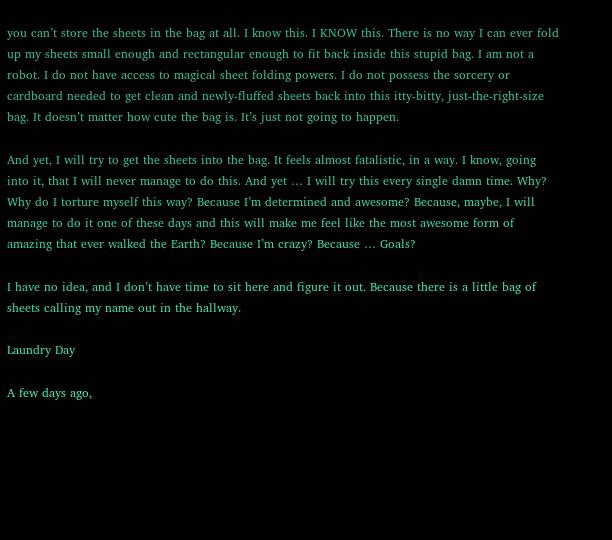you can’t store the sheets in the bag at all. I know this. I KNOW this. There is no way I can ever fold up my sheets small enough and rectangular enough to fit back inside this stupid bag. I am not a robot. I do not have access to magical sheet folding powers. I do not possess the sorcery or cardboard needed to get clean and newly-fluffed sheets back into this itty-bitty, just-the-right-size bag. It doesn’t matter how cute the bag is. It’s just not going to happen.

And yet, I will try to get the sheets into the bag. It feels almost fatalistic, in a way. I know, going into it, that I will never manage to do this. And yet … I will try this every single damn time. Why? Why do I torture myself this way? Because I’m determined and awesome? Because, maybe, I will manage to do it one of these days and this will make me feel like the most awesome form of amazing that ever walked the Earth? Because I’m crazy? Because … Goals?

I have no idea, and I don’t have time to sit here and figure it out. Because there is a little bag of sheets calling my name out in the hallway.

Laundry Day

A few days ago,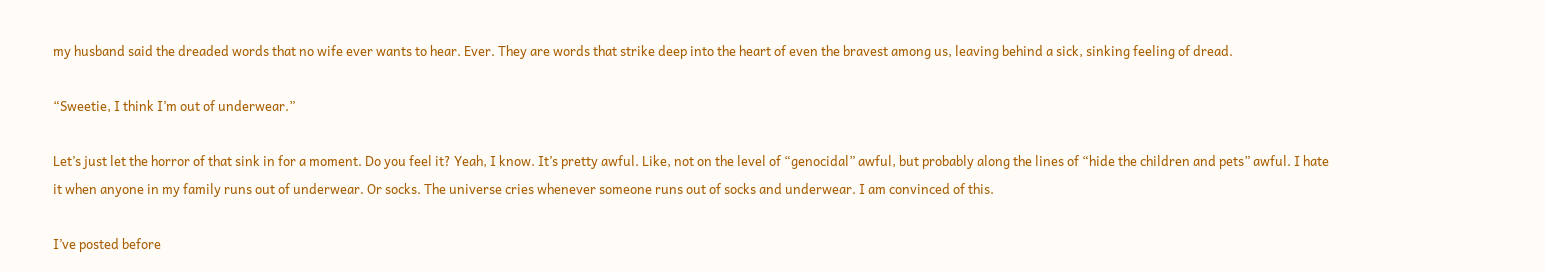my husband said the dreaded words that no wife ever wants to hear. Ever. They are words that strike deep into the heart of even the bravest among us, leaving behind a sick, sinking feeling of dread.

“Sweetie, I think I’m out of underwear.”

Let’s just let the horror of that sink in for a moment. Do you feel it? Yeah, I know. It’s pretty awful. Like, not on the level of “genocidal” awful, but probably along the lines of “hide the children and pets” awful. I hate it when anyone in my family runs out of underwear. Or socks. The universe cries whenever someone runs out of socks and underwear. I am convinced of this.

I’ve posted before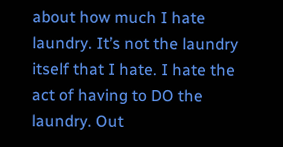about how much I hate laundry. It’s not the laundry itself that I hate. I hate the act of having to DO the laundry. Out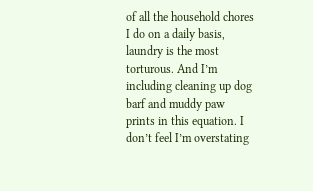of all the household chores I do on a daily basis, laundry is the most torturous. And I’m including cleaning up dog barf and muddy paw prints in this equation. I don’t feel I’m overstating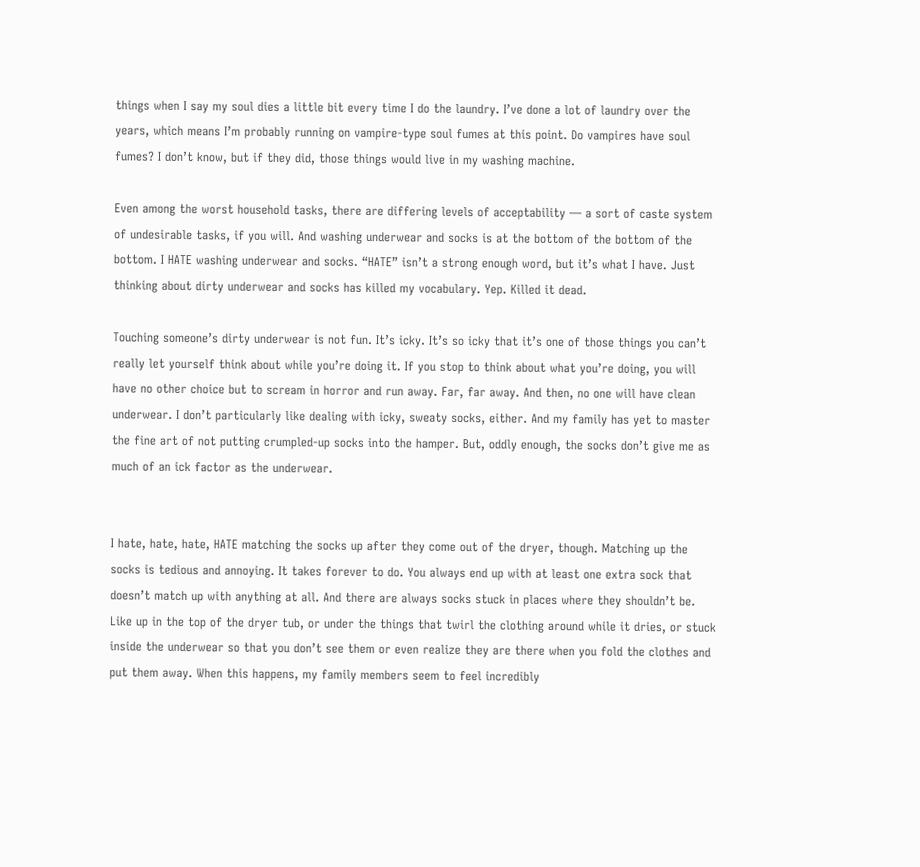things when I say my soul dies a little bit every time I do the laundry. I’ve done a lot of laundry over the years, which means I’m probably running on vampire-type soul fumes at this point. Do vampires have soul fumes? I don’t know, but if they did, those things would live in my washing machine.

Even among the worst household tasks, there are differing levels of acceptability — a sort of caste system of undesirable tasks, if you will. And washing underwear and socks is at the bottom of the bottom of the bottom. I HATE washing underwear and socks. “HATE” isn’t a strong enough word, but it’s what I have. Just thinking about dirty underwear and socks has killed my vocabulary. Yep. Killed it dead.

Touching someone’s dirty underwear is not fun. It’s icky. It’s so icky that it’s one of those things you can’t really let yourself think about while you’re doing it. If you stop to think about what you’re doing, you will have no other choice but to scream in horror and run away. Far, far away. And then, no one will have clean underwear. I don’t particularly like dealing with icky, sweaty socks, either. And my family has yet to master the fine art of not putting crumpled-up socks into the hamper. But, oddly enough, the socks don’t give me as much of an ick factor as the underwear.


I hate, hate, hate, HATE matching the socks up after they come out of the dryer, though. Matching up the socks is tedious and annoying. It takes forever to do. You always end up with at least one extra sock that doesn’t match up with anything at all. And there are always socks stuck in places where they shouldn’t be. Like up in the top of the dryer tub, or under the things that twirl the clothing around while it dries, or stuck inside the underwear so that you don’t see them or even realize they are there when you fold the clothes and put them away. When this happens, my family members seem to feel incredibly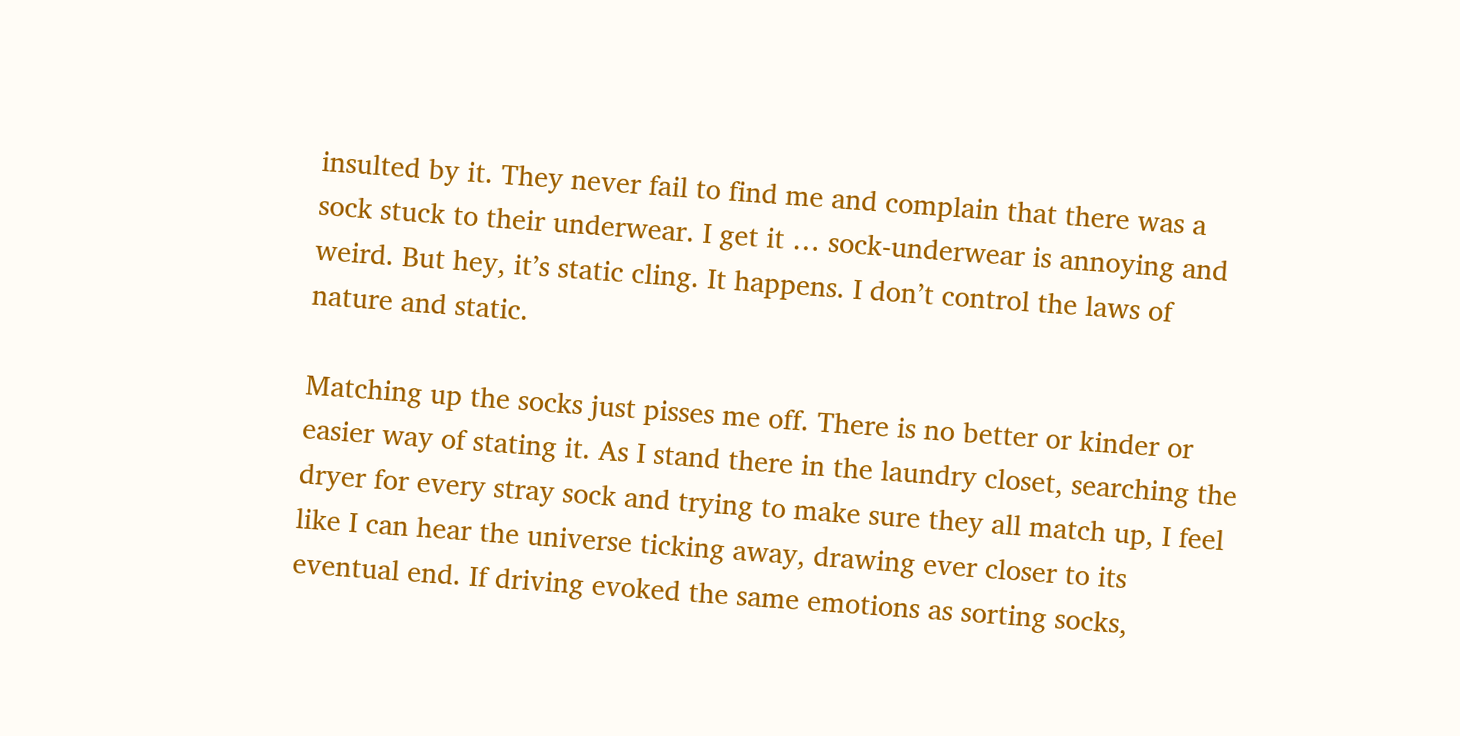insulted by it. They never fail to find me and complain that there was a sock stuck to their underwear. I get it … sock-underwear is annoying and weird. But hey, it’s static cling. It happens. I don’t control the laws of nature and static.

Matching up the socks just pisses me off. There is no better or kinder or easier way of stating it. As I stand there in the laundry closet, searching the dryer for every stray sock and trying to make sure they all match up, I feel like I can hear the universe ticking away, drawing ever closer to its eventual end. If driving evoked the same emotions as sorting socks,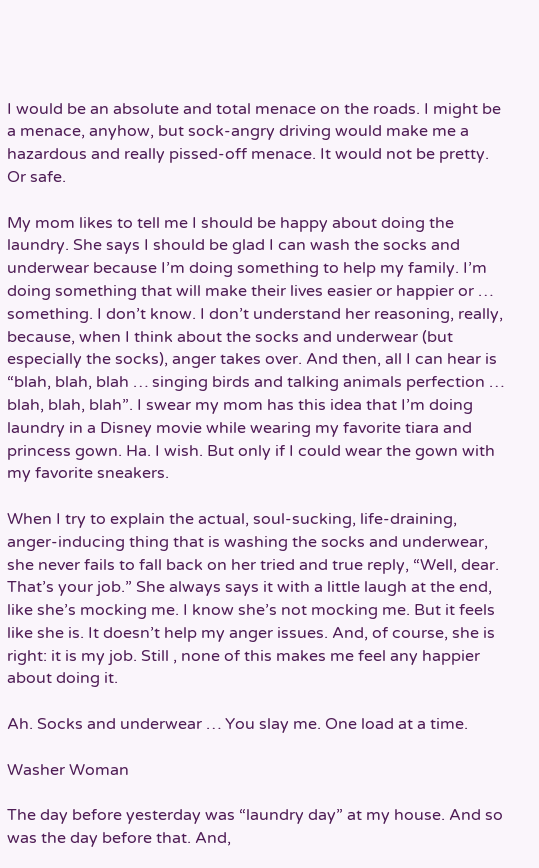I would be an absolute and total menace on the roads. I might be a menace, anyhow, but sock-angry driving would make me a hazardous and really pissed-off menace. It would not be pretty. Or safe.

My mom likes to tell me I should be happy about doing the laundry. She says I should be glad I can wash the socks and underwear because I’m doing something to help my family. I’m doing something that will make their lives easier or happier or … something. I don’t know. I don’t understand her reasoning, really, because, when I think about the socks and underwear (but especially the socks), anger takes over. And then, all I can hear is “blah, blah, blah … singing birds and talking animals perfection … blah, blah, blah”. I swear my mom has this idea that I’m doing laundry in a Disney movie while wearing my favorite tiara and princess gown. Ha. I wish. But only if I could wear the gown with my favorite sneakers.

When I try to explain the actual, soul-sucking, life-draining, anger-inducing thing that is washing the socks and underwear, she never fails to fall back on her tried and true reply, “Well, dear. That’s your job.” She always says it with a little laugh at the end, like she’s mocking me. I know she’s not mocking me. But it feels like she is. It doesn’t help my anger issues. And, of course, she is right: it is my job. Still , none of this makes me feel any happier about doing it.

Ah. Socks and underwear … You slay me. One load at a time.

Washer Woman

The day before yesterday was “laundry day” at my house. And so was the day before that. And,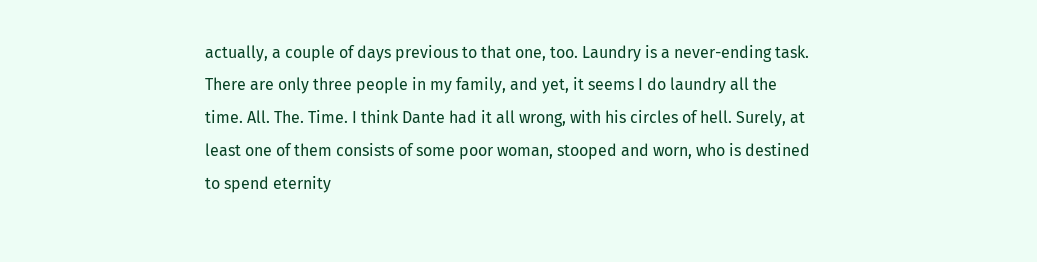actually, a couple of days previous to that one, too. Laundry is a never-ending task. There are only three people in my family, and yet, it seems I do laundry all the time. All. The. Time. I think Dante had it all wrong, with his circles of hell. Surely, at least one of them consists of some poor woman, stooped and worn, who is destined to spend eternity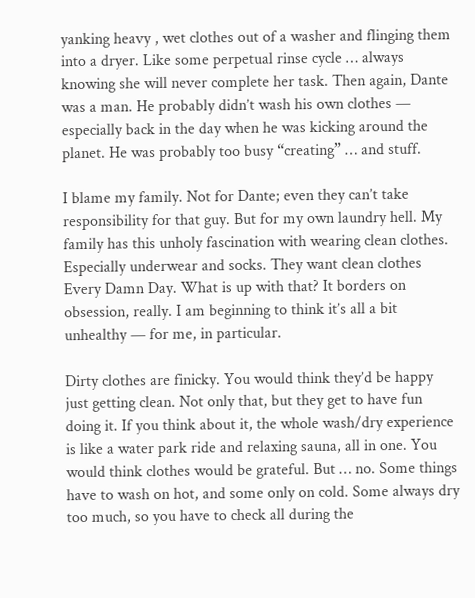yanking heavy , wet clothes out of a washer and flinging them into a dryer. Like some perpetual rinse cycle … always knowing she will never complete her task. Then again, Dante was a man. He probably didn’t wash his own clothes — especially back in the day when he was kicking around the planet. He was probably too busy “creating” … and stuff.

I blame my family. Not for Dante; even they can’t take responsibility for that guy. But for my own laundry hell. My family has this unholy fascination with wearing clean clothes. Especially underwear and socks. They want clean clothes Every Damn Day. What is up with that? It borders on obsession, really. I am beginning to think it’s all a bit unhealthy — for me, in particular.

Dirty clothes are finicky. You would think they’d be happy just getting clean. Not only that, but they get to have fun doing it. If you think about it, the whole wash/dry experience is like a water park ride and relaxing sauna, all in one. You would think clothes would be grateful. But … no. Some things have to wash on hot, and some only on cold. Some always dry too much, so you have to check all during the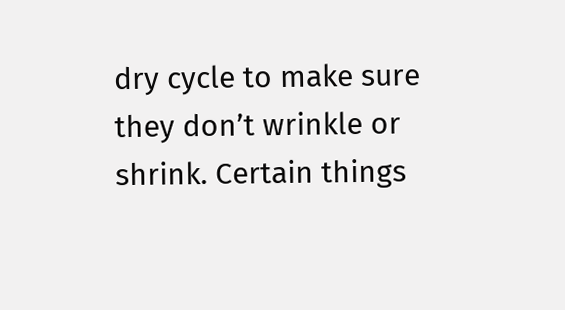dry cycle to make sure they don’t wrinkle or shrink. Certain things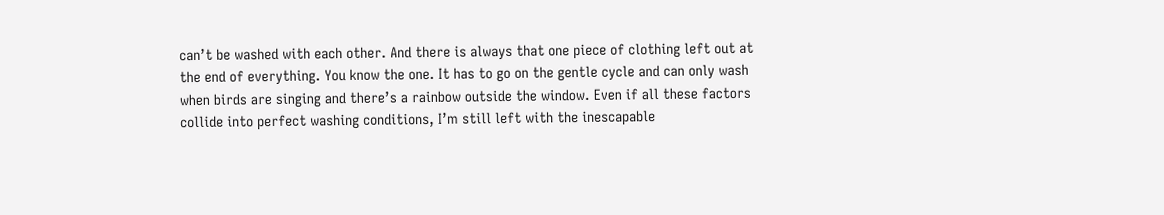can’t be washed with each other. And there is always that one piece of clothing left out at the end of everything. You know the one. It has to go on the gentle cycle and can only wash when birds are singing and there’s a rainbow outside the window. Even if all these factors collide into perfect washing conditions, I’m still left with the inescapable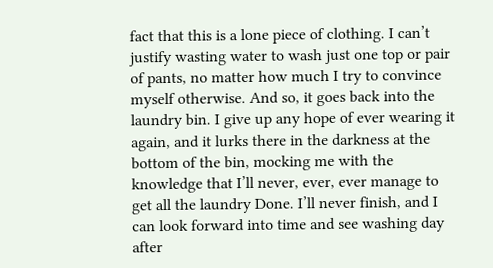fact that this is a lone piece of clothing. I can’t justify wasting water to wash just one top or pair of pants, no matter how much I try to convince myself otherwise. And so, it goes back into the laundry bin. I give up any hope of ever wearing it again, and it lurks there in the darkness at the bottom of the bin, mocking me with the knowledge that I’ll never, ever, ever manage to get all the laundry Done. I’ll never finish, and I can look forward into time and see washing day after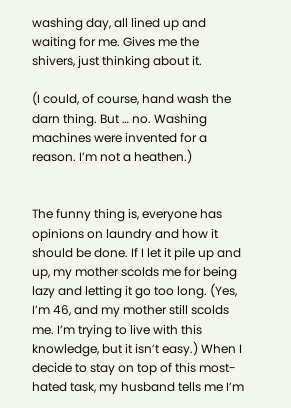washing day, all lined up and waiting for me. Gives me the shivers, just thinking about it.

(I could, of course, hand wash the darn thing. But … no. Washing machines were invented for a reason. I’m not a heathen.)


The funny thing is, everyone has opinions on laundry and how it should be done. If I let it pile up and up, my mother scolds me for being lazy and letting it go too long. (Yes, I’m 46, and my mother still scolds me. I’m trying to live with this knowledge, but it isn’t easy.) When I decide to stay on top of this most-hated task, my husband tells me I’m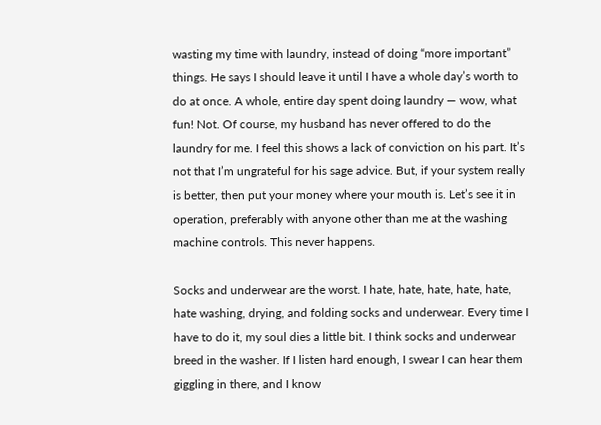wasting my time with laundry, instead of doing “more important” things. He says I should leave it until I have a whole day’s worth to do at once. A whole, entire day spent doing laundry — wow, what fun! Not. Of course, my husband has never offered to do the laundry for me. I feel this shows a lack of conviction on his part. It’s not that I’m ungrateful for his sage advice. But, if your system really is better, then put your money where your mouth is. Let’s see it in operation, preferably with anyone other than me at the washing machine controls. This never happens.

Socks and underwear are the worst. I hate, hate, hate, hate, hate, hate washing, drying, and folding socks and underwear. Every time I have to do it, my soul dies a little bit. I think socks and underwear breed in the washer. If I listen hard enough, I swear I can hear them giggling in there, and I know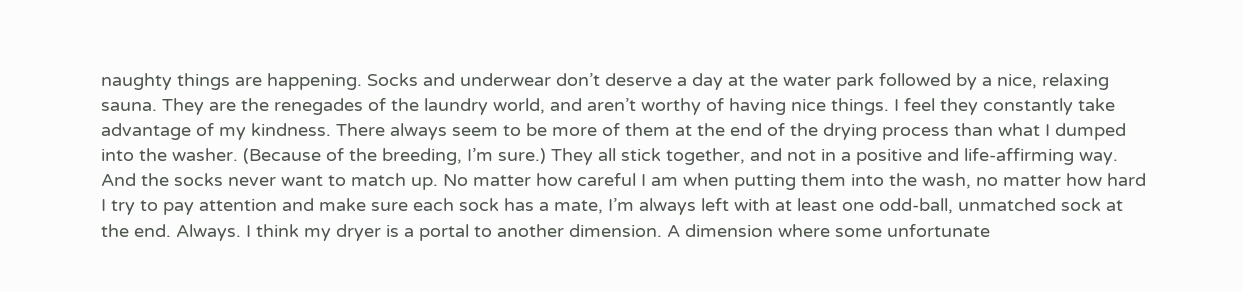naughty things are happening. Socks and underwear don’t deserve a day at the water park followed by a nice, relaxing sauna. They are the renegades of the laundry world, and aren’t worthy of having nice things. I feel they constantly take advantage of my kindness. There always seem to be more of them at the end of the drying process than what I dumped into the washer. (Because of the breeding, I’m sure.) They all stick together, and not in a positive and life-affirming way. And the socks never want to match up. No matter how careful I am when putting them into the wash, no matter how hard I try to pay attention and make sure each sock has a mate, I’m always left with at least one odd-ball, unmatched sock at the end. Always. I think my dryer is a portal to another dimension. A dimension where some unfortunate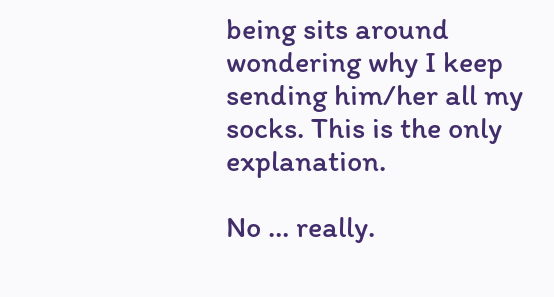being sits around wondering why I keep sending him/her all my socks. This is the only explanation.

No … really.